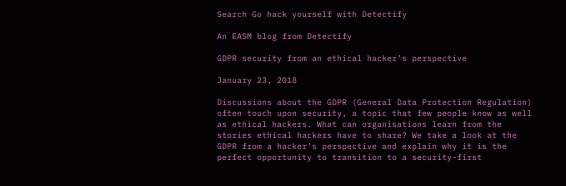Search Go hack yourself with Detectify

An EASM blog from Detectify

GDPR security from an ethical hacker’s perspective

January 23, 2018

Discussions about the GDPR (General Data Protection Regulation) often touch upon security, a topic that few people know as well as ethical hackers. What can organisations learn from the stories ethical hackers have to share? We take a look at the GDPR from a hacker’s perspective and explain why it is the perfect opportunity to transition to a security-first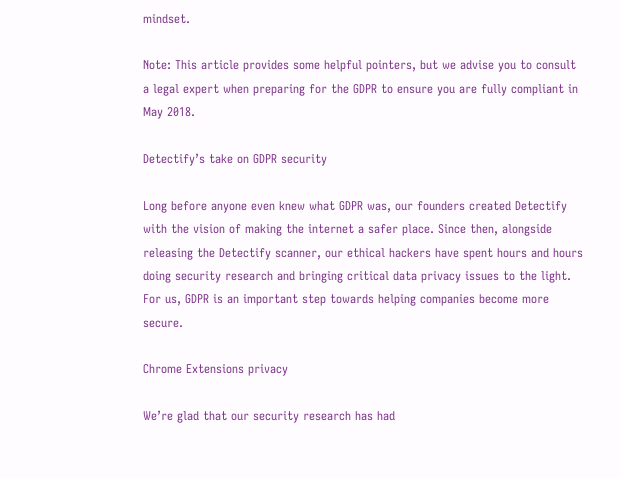mindset.

Note: This article provides some helpful pointers, but we advise you to consult a legal expert when preparing for the GDPR to ensure you are fully compliant in May 2018.

Detectify’s take on GDPR security

Long before anyone even knew what GDPR was, our founders created Detectify with the vision of making the internet a safer place. Since then, alongside releasing the Detectify scanner, our ethical hackers have spent hours and hours doing security research and bringing critical data privacy issues to the light. For us, GDPR is an important step towards helping companies become more secure.

Chrome Extensions privacy

We’re glad that our security research has had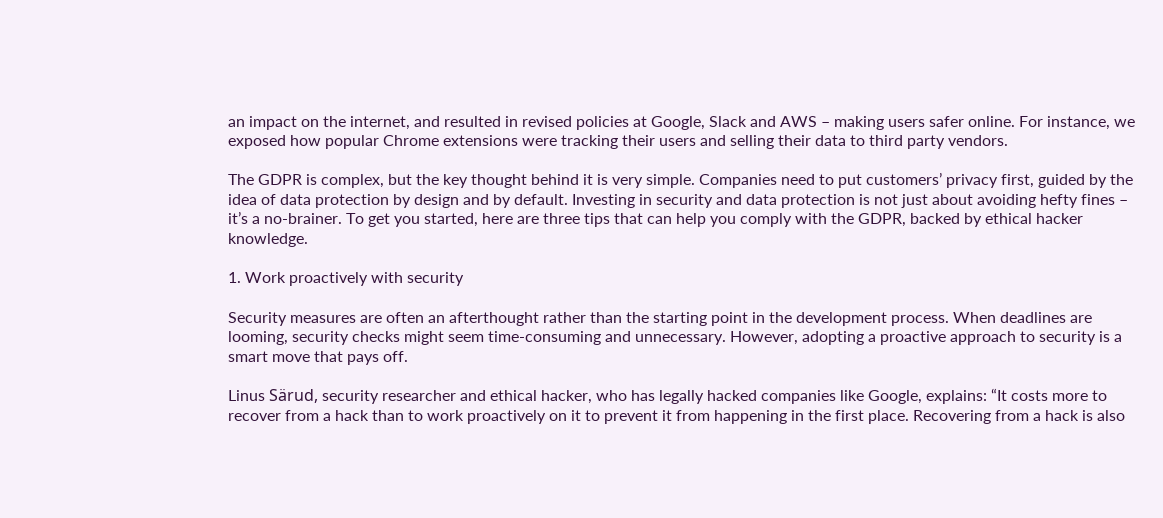an impact on the internet, and resulted in revised policies at Google, Slack and AWS – making users safer online. For instance, we exposed how popular Chrome extensions were tracking their users and selling their data to third party vendors.

The GDPR is complex, but the key thought behind it is very simple. Companies need to put customers’ privacy first, guided by the idea of data protection by design and by default. Investing in security and data protection is not just about avoiding hefty fines – it’s a no-brainer. To get you started, here are three tips that can help you comply with the GDPR, backed by ethical hacker knowledge.

1. Work proactively with security

Security measures are often an afterthought rather than the starting point in the development process. When deadlines are looming, security checks might seem time-consuming and unnecessary. However, adopting a proactive approach to security is a smart move that pays off.

Linus Särud, security researcher and ethical hacker, who has legally hacked companies like Google, explains: “It costs more to recover from a hack than to work proactively on it to prevent it from happening in the first place. Recovering from a hack is also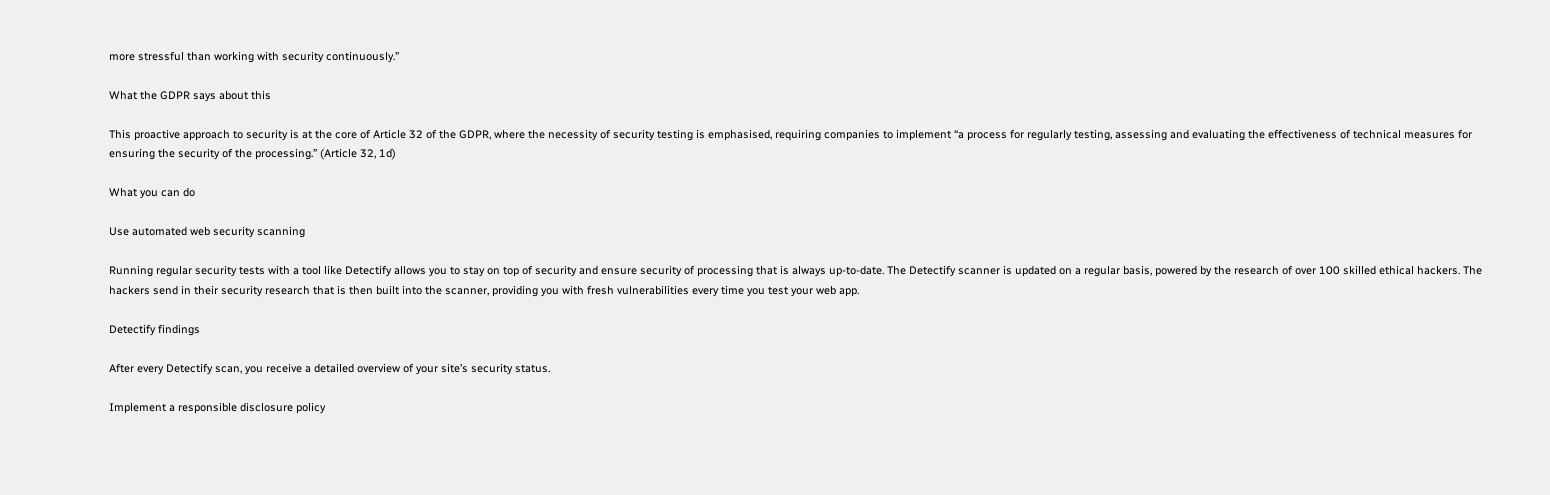more stressful than working with security continuously.”

What the GDPR says about this

This proactive approach to security is at the core of Article 32 of the GDPR, where the necessity of security testing is emphasised, requiring companies to implement “a process for regularly testing, assessing and evaluating the effectiveness of technical measures for ensuring the security of the processing.” (Article 32, 1d)

What you can do

Use automated web security scanning

Running regular security tests with a tool like Detectify allows you to stay on top of security and ensure security of processing that is always up-to-date. The Detectify scanner is updated on a regular basis, powered by the research of over 100 skilled ethical hackers. The hackers send in their security research that is then built into the scanner, providing you with fresh vulnerabilities every time you test your web app.

Detectify findings

After every Detectify scan, you receive a detailed overview of your site’s security status.

Implement a responsible disclosure policy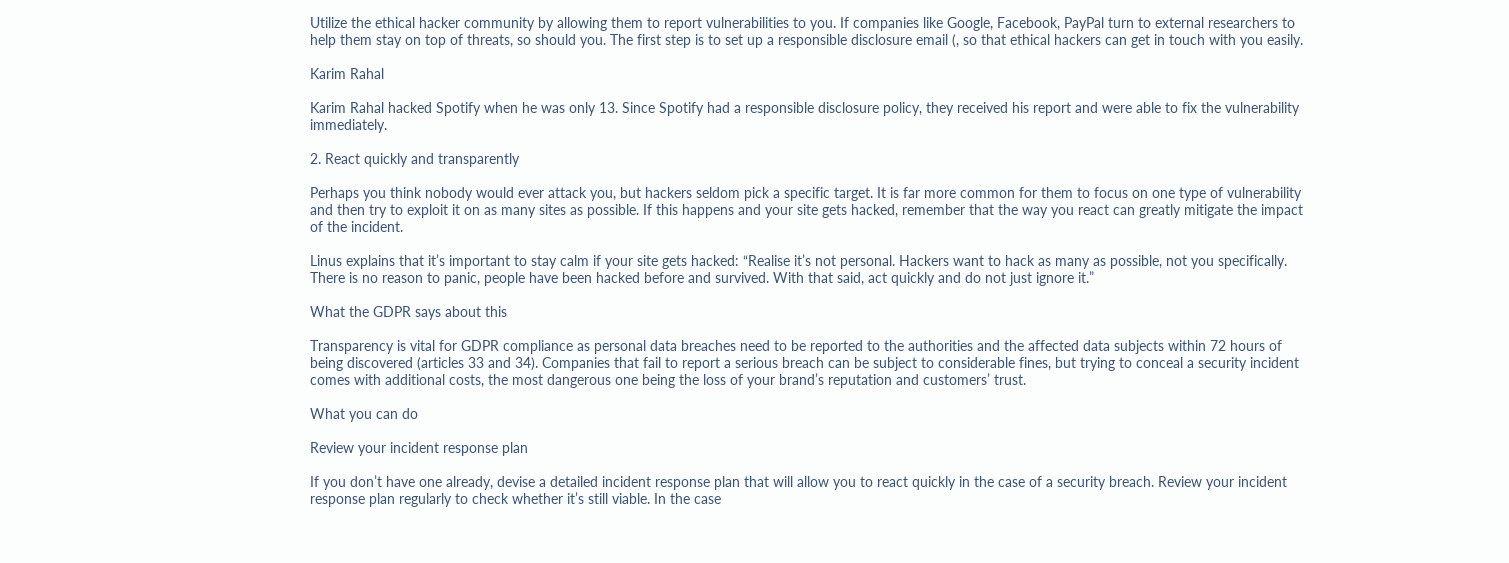Utilize the ethical hacker community by allowing them to report vulnerabilities to you. If companies like Google, Facebook, PayPal turn to external researchers to help them stay on top of threats, so should you. The first step is to set up a responsible disclosure email (, so that ethical hackers can get in touch with you easily.

Karim Rahal

Karim Rahal hacked Spotify when he was only 13. Since Spotify had a responsible disclosure policy, they received his report and were able to fix the vulnerability immediately.

2. React quickly and transparently

Perhaps you think nobody would ever attack you, but hackers seldom pick a specific target. It is far more common for them to focus on one type of vulnerability and then try to exploit it on as many sites as possible. If this happens and your site gets hacked, remember that the way you react can greatly mitigate the impact of the incident.

Linus explains that it’s important to stay calm if your site gets hacked: “Realise it’s not personal. Hackers want to hack as many as possible, not you specifically. There is no reason to panic, people have been hacked before and survived. With that said, act quickly and do not just ignore it.”

What the GDPR says about this

Transparency is vital for GDPR compliance as personal data breaches need to be reported to the authorities and the affected data subjects within 72 hours of being discovered (articles 33 and 34). Companies that fail to report a serious breach can be subject to considerable fines, but trying to conceal a security incident comes with additional costs, the most dangerous one being the loss of your brand’s reputation and customers’ trust.

What you can do

Review your incident response plan

If you don’t have one already, devise a detailed incident response plan that will allow you to react quickly in the case of a security breach. Review your incident response plan regularly to check whether it’s still viable. In the case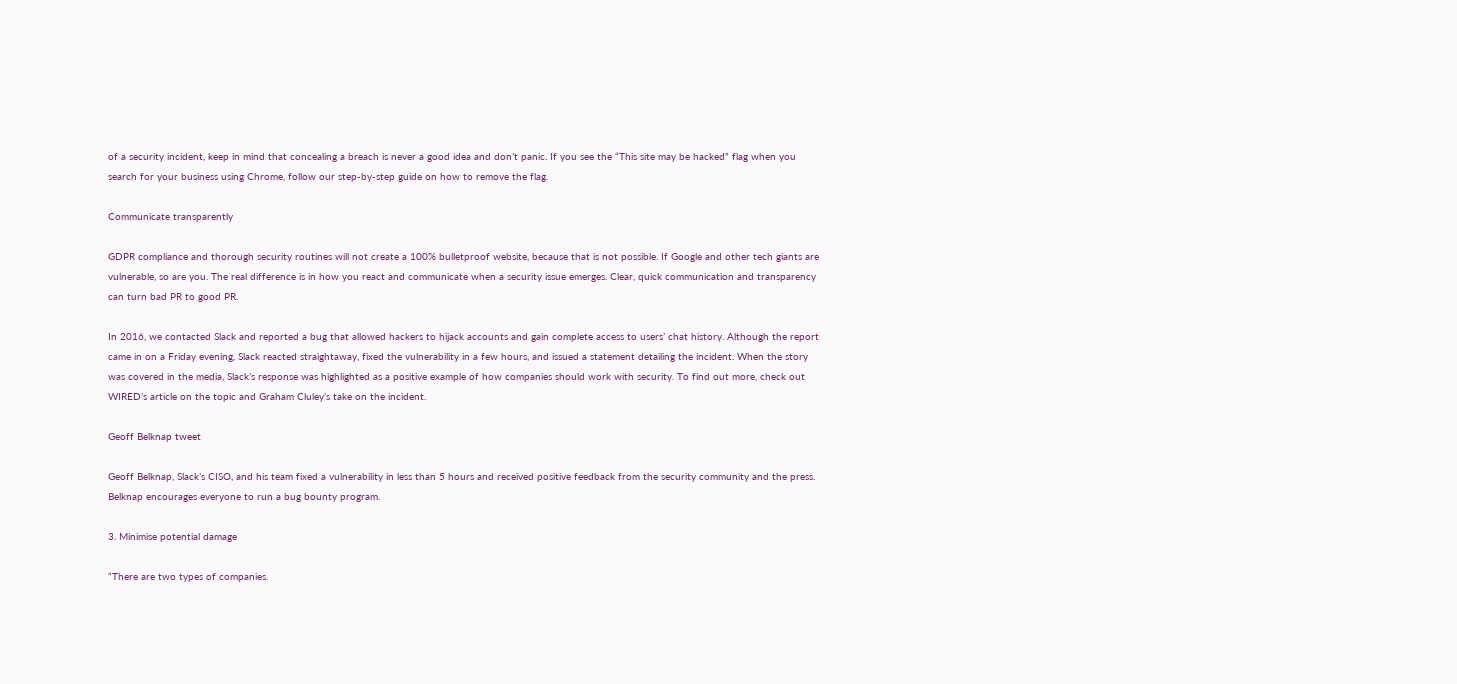of a security incident, keep in mind that concealing a breach is never a good idea and don’t panic. If you see the “This site may be hacked” flag when you search for your business using Chrome, follow our step-by-step guide on how to remove the flag.

Communicate transparently

GDPR compliance and thorough security routines will not create a 100% bulletproof website, because that is not possible. If Google and other tech giants are vulnerable, so are you. The real difference is in how you react and communicate when a security issue emerges. Clear, quick communication and transparency can turn bad PR to good PR.

In 2016, we contacted Slack and reported a bug that allowed hackers to hijack accounts and gain complete access to users’ chat history. Although the report came in on a Friday evening, Slack reacted straightaway, fixed the vulnerability in a few hours, and issued a statement detailing the incident. When the story was covered in the media, Slack’s response was highlighted as a positive example of how companies should work with security. To find out more, check out WIRED’s article on the topic and Graham Cluley’s take on the incident.

Geoff Belknap tweet

Geoff Belknap, Slack’s CISO, and his team fixed a vulnerability in less than 5 hours and received positive feedback from the security community and the press. Belknap encourages everyone to run a bug bounty program.

3. Minimise potential damage

“There are two types of companies.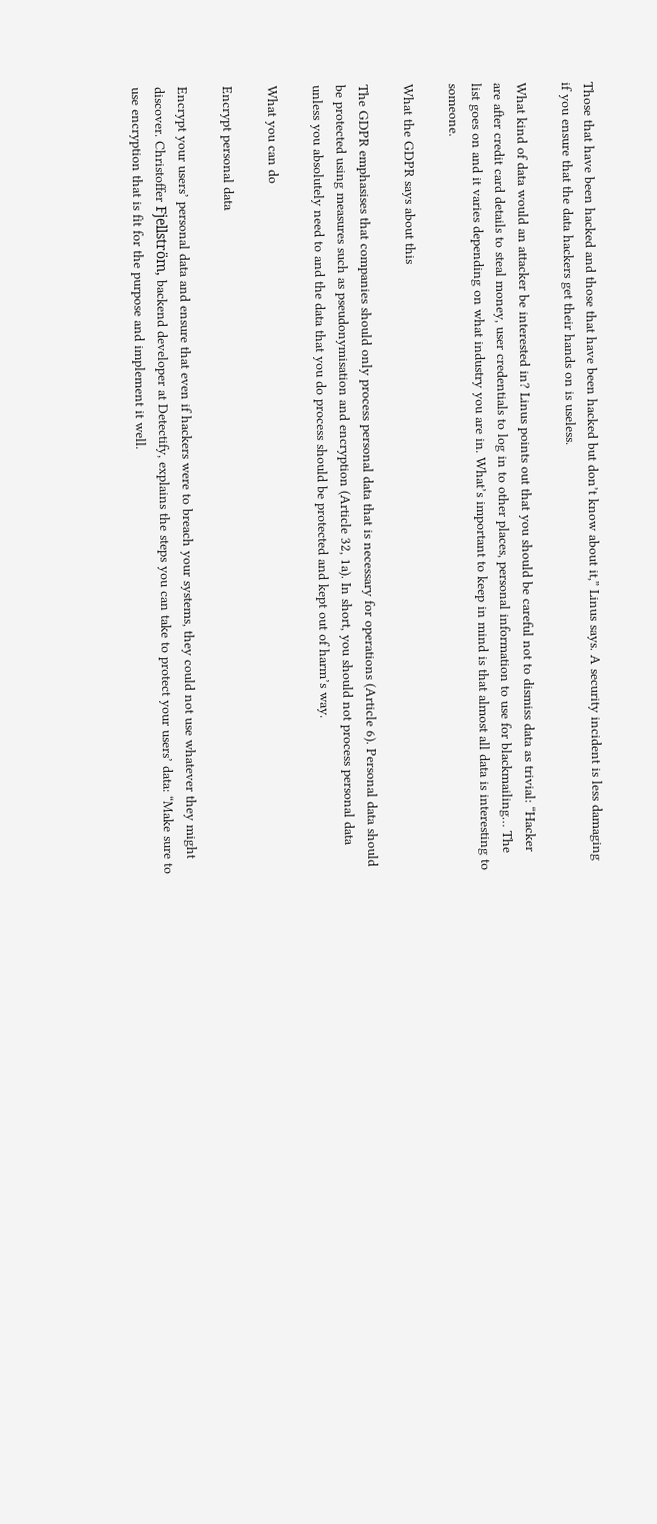Those that have been hacked and those that have been hacked but don’t know about it,” Linus says. A security incident is less damaging if you ensure that the data hackers get their hands on is useless.

What kind of data would an attacker be interested in? Linus points out that you should be careful not to dismiss data as trivial: “Hacker are after credit card details to steal money, user credentials to log in to other places, personal information to use for blackmailing… The list goes on and it varies depending on what industry you are in. What’s important to keep in mind is that almost all data is interesting to someone.

What the GDPR says about this

The GDPR emphasises that companies should only process personal data that is necessary for operations (Article 6). Personal data should be protected using measures such as pseudonymisation and encryption (Article 32, 1a). In short, you should not process personal data unless you absolutely need to and the data that you do process should be protected and kept out of harm’s way.

What you can do

Encrypt personal data

Encrypt your users’ personal data and ensure that even if hackers were to breach your systems, they could not use whatever they might discover. Christoffer Fjellström, backend developer at Detectify, explains the steps you can take to protect your users’ data: “Make sure to use encryption that is fit for the purpose and implement it well.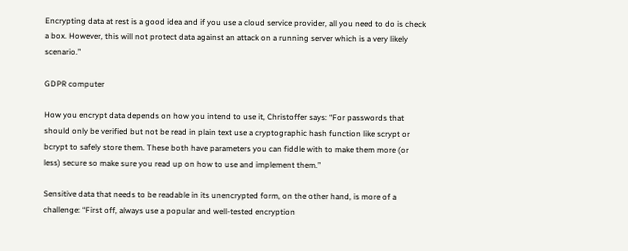Encrypting data at rest is a good idea and if you use a cloud service provider, all you need to do is check a box. However, this will not protect data against an attack on a running server which is a very likely scenario.”

GDPR computer

How you encrypt data depends on how you intend to use it, Christoffer says: “For passwords that should only be verified but not be read in plain text use a cryptographic hash function like scrypt or bcrypt to safely store them. These both have parameters you can fiddle with to make them more (or less) secure so make sure you read up on how to use and implement them.”

Sensitive data that needs to be readable in its unencrypted form, on the other hand, is more of a challenge: “First off, always use a popular and well-tested encryption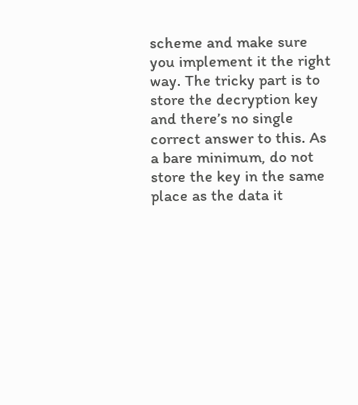scheme and make sure you implement it the right way. The tricky part is to store the decryption key and there’s no single correct answer to this. As a bare minimum, do not store the key in the same place as the data it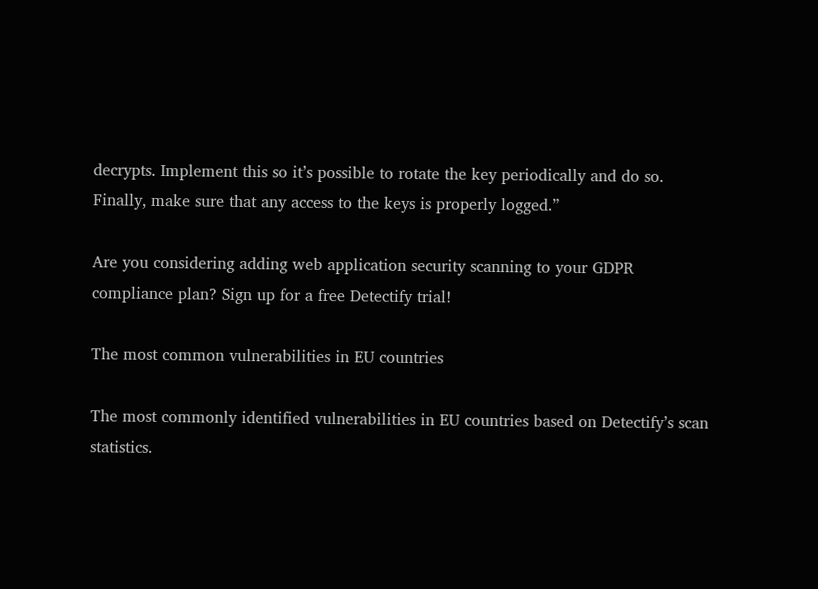decrypts. Implement this so it’s possible to rotate the key periodically and do so. Finally, make sure that any access to the keys is properly logged.”

Are you considering adding web application security scanning to your GDPR compliance plan? Sign up for a free Detectify trial!

The most common vulnerabilities in EU countries

The most commonly identified vulnerabilities in EU countries based on Detectify’s scan statistics.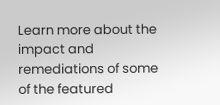Learn more about the impact and remediations of some of the featured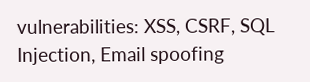vulnerabilities: XSS, CSRF, SQL Injection, Email spoofing